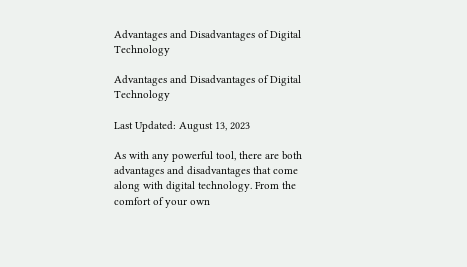Advantages and Disadvantages of Digital Technology

Advantages and Disadvantages of Digital Technology

Last Updated: August 13, 2023

As with any powerful tool, there are both advantages and disadvantages that come along with digital technology. From the comfort of your own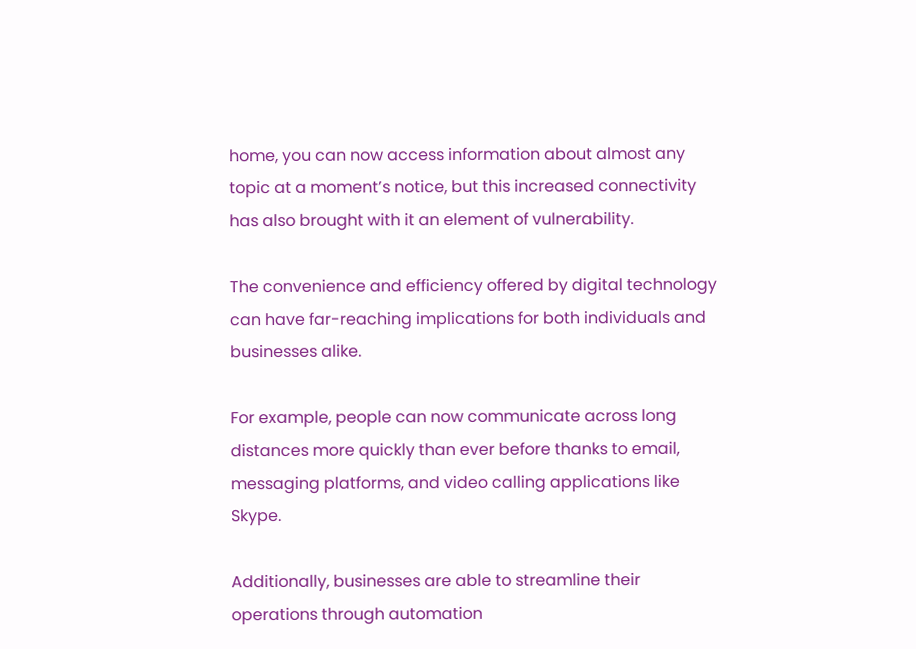home, you can now access information about almost any topic at a moment’s notice, but this increased connectivity has also brought with it an element of vulnerability.

The convenience and efficiency offered by digital technology can have far-reaching implications for both individuals and businesses alike.

For example, people can now communicate across long distances more quickly than ever before thanks to email, messaging platforms, and video calling applications like Skype.

Additionally, businesses are able to streamline their operations through automation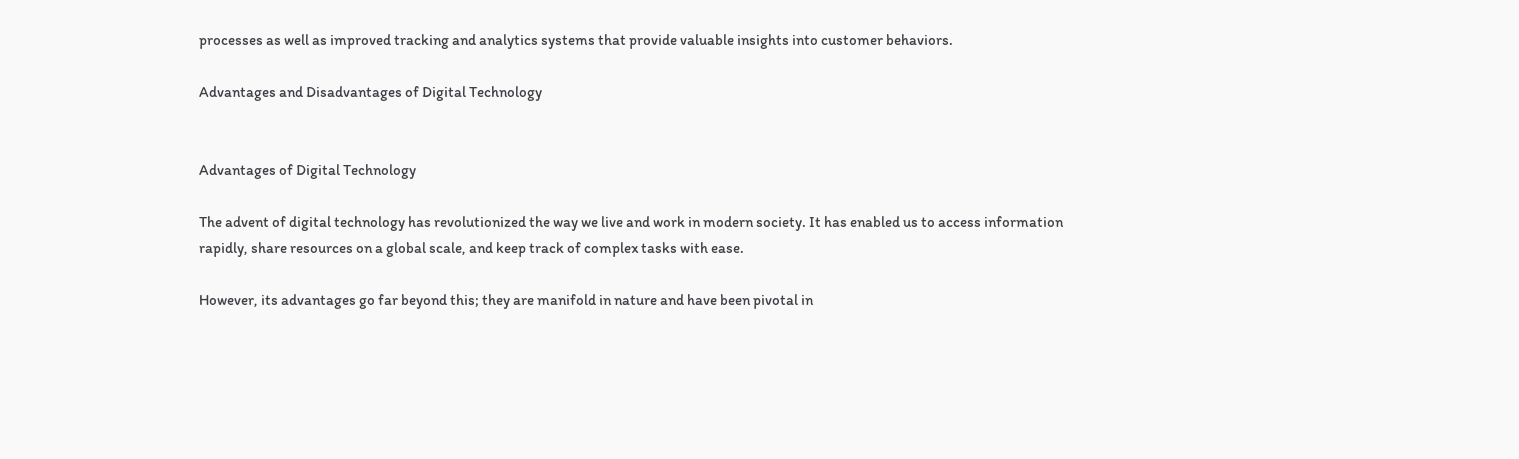processes as well as improved tracking and analytics systems that provide valuable insights into customer behaviors.

Advantages and Disadvantages of Digital Technology


Advantages of Digital Technology

The advent of digital technology has revolutionized the way we live and work in modern society. It has enabled us to access information rapidly, share resources on a global scale, and keep track of complex tasks with ease.

However, its advantages go far beyond this; they are manifold in nature and have been pivotal in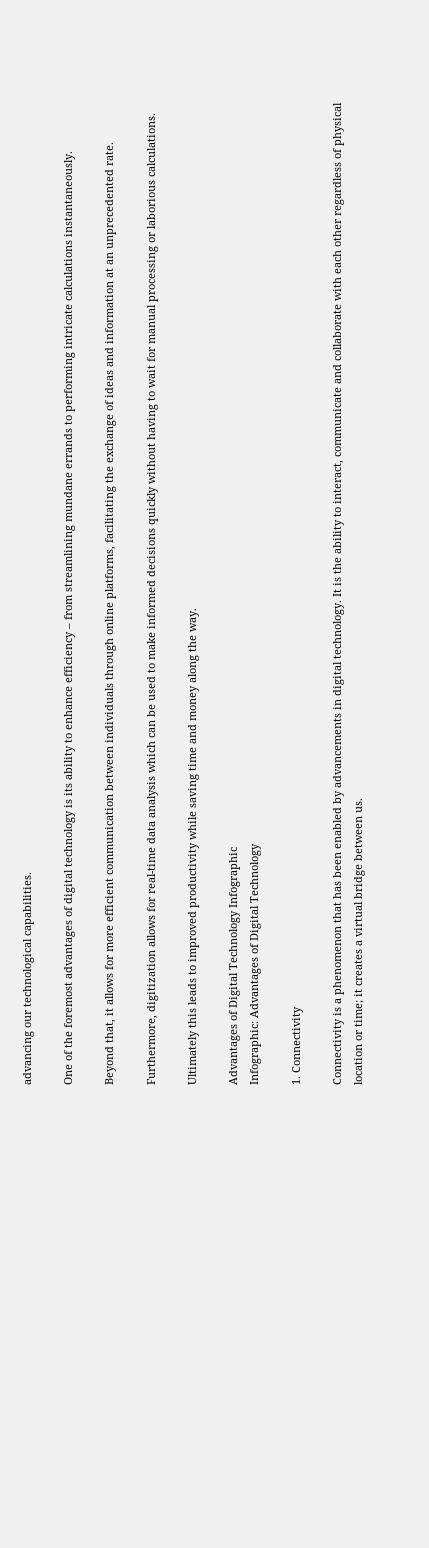advancing our technological capabilities.

One of the foremost advantages of digital technology is its ability to enhance efficiency – from streamlining mundane errands to performing intricate calculations instantaneously.

Beyond that, it allows for more efficient communication between individuals through online platforms, facilitating the exchange of ideas and information at an unprecedented rate.

Furthermore, digitization allows for real-time data analysis which can be used to make informed decisions quickly without having to wait for manual processing or laborious calculations.

Ultimately this leads to improved productivity while saving time and money along the way.

Advantages of Digital Technology Infographic
Infographic: Advantages of Digital Technology

1. Connectivity

Connectivity is a phenomenon that has been enabled by advancements in digital technology. It is the ability to interact, communicate and collaborate with each other regardless of physical location or time; it creates a virtual bridge between us.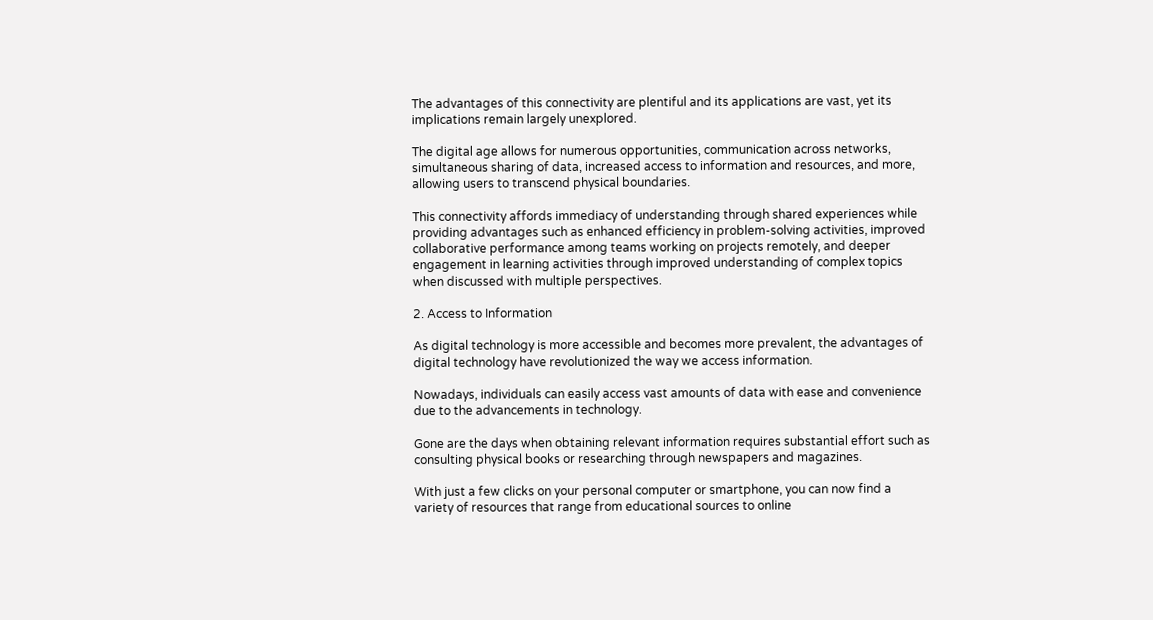The advantages of this connectivity are plentiful and its applications are vast, yet its implications remain largely unexplored.

The digital age allows for numerous opportunities, communication across networks, simultaneous sharing of data, increased access to information and resources, and more, allowing users to transcend physical boundaries.

This connectivity affords immediacy of understanding through shared experiences while providing advantages such as enhanced efficiency in problem-solving activities, improved collaborative performance among teams working on projects remotely, and deeper engagement in learning activities through improved understanding of complex topics when discussed with multiple perspectives.

2. Access to Information

As digital technology is more accessible and becomes more prevalent, the advantages of digital technology have revolutionized the way we access information.

Nowadays, individuals can easily access vast amounts of data with ease and convenience due to the advancements in technology.

Gone are the days when obtaining relevant information requires substantial effort such as consulting physical books or researching through newspapers and magazines.

With just a few clicks on your personal computer or smartphone, you can now find a variety of resources that range from educational sources to online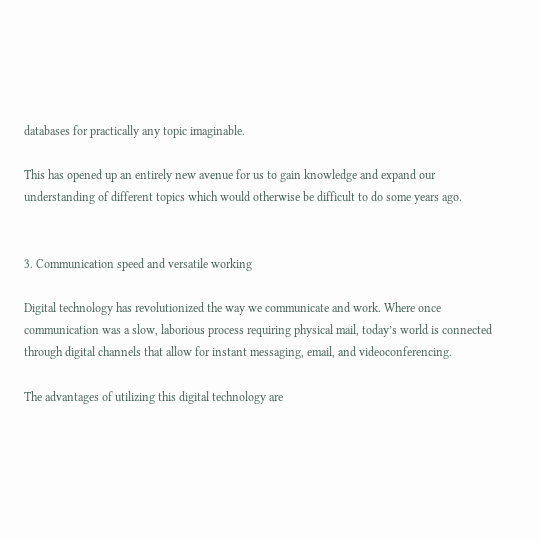databases for practically any topic imaginable.

This has opened up an entirely new avenue for us to gain knowledge and expand our understanding of different topics which would otherwise be difficult to do some years ago.


3. Communication speed and versatile working

Digital technology has revolutionized the way we communicate and work. Where once communication was a slow, laborious process requiring physical mail, today’s world is connected through digital channels that allow for instant messaging, email, and videoconferencing.

The advantages of utilizing this digital technology are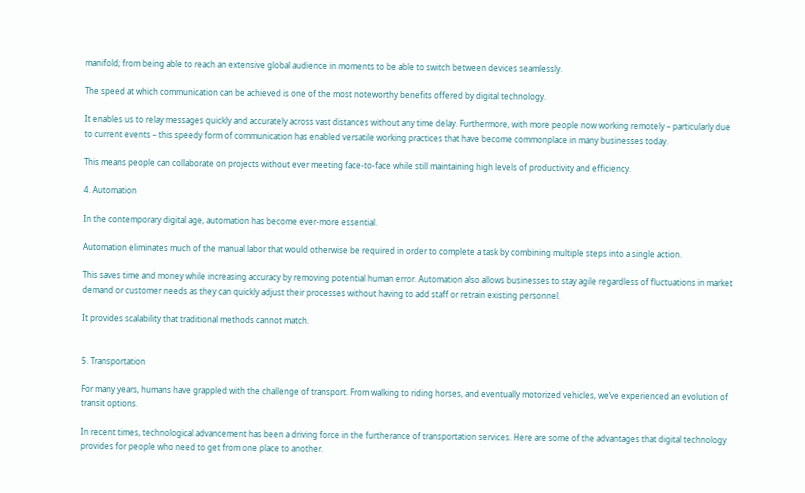manifold; from being able to reach an extensive global audience in moments to be able to switch between devices seamlessly.

The speed at which communication can be achieved is one of the most noteworthy benefits offered by digital technology.

It enables us to relay messages quickly and accurately across vast distances without any time delay. Furthermore, with more people now working remotely – particularly due to current events – this speedy form of communication has enabled versatile working practices that have become commonplace in many businesses today.

This means people can collaborate on projects without ever meeting face-to-face while still maintaining high levels of productivity and efficiency.

4. Automation

In the contemporary digital age, automation has become ever-more essential.

Automation eliminates much of the manual labor that would otherwise be required in order to complete a task by combining multiple steps into a single action.

This saves time and money while increasing accuracy by removing potential human error. Automation also allows businesses to stay agile regardless of fluctuations in market demand or customer needs as they can quickly adjust their processes without having to add staff or retrain existing personnel.

It provides scalability that traditional methods cannot match.


5. Transportation

For many years, humans have grappled with the challenge of transport. From walking to riding horses, and eventually motorized vehicles, we’ve experienced an evolution of transit options.

In recent times, technological advancement has been a driving force in the furtherance of transportation services. Here are some of the advantages that digital technology provides for people who need to get from one place to another.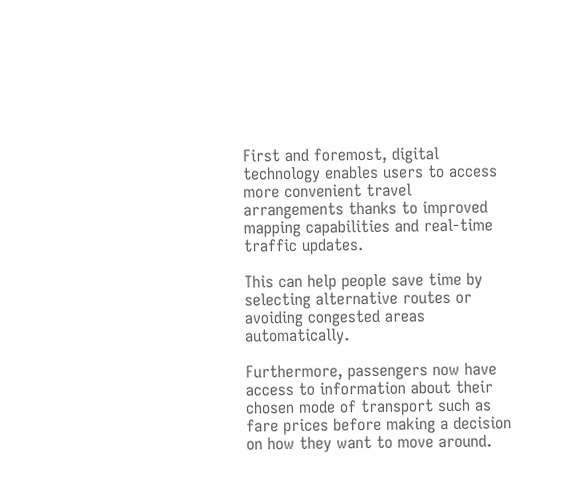First and foremost, digital technology enables users to access more convenient travel arrangements thanks to improved mapping capabilities and real-time traffic updates.

This can help people save time by selecting alternative routes or avoiding congested areas automatically.

Furthermore, passengers now have access to information about their chosen mode of transport such as fare prices before making a decision on how they want to move around.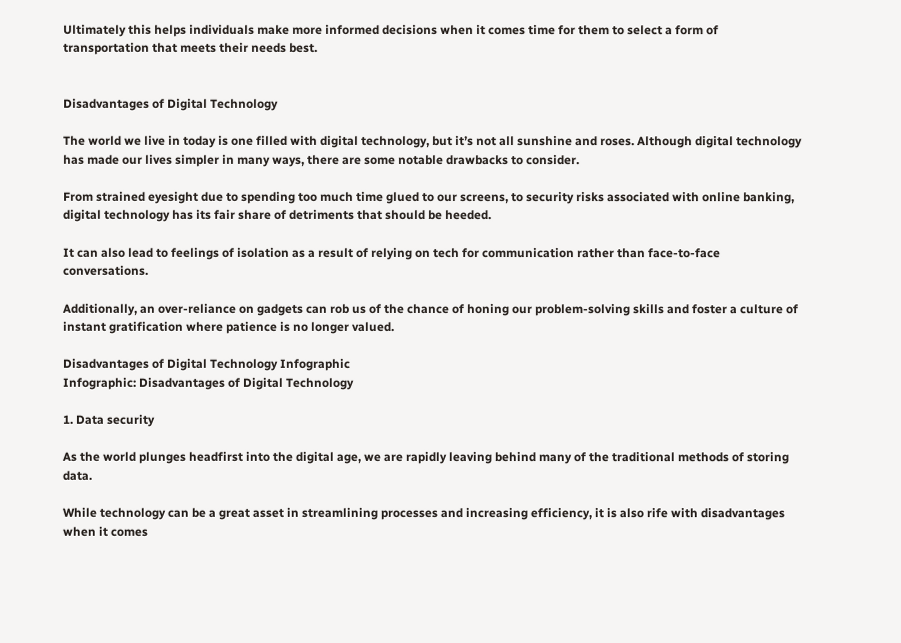Ultimately this helps individuals make more informed decisions when it comes time for them to select a form of transportation that meets their needs best.


Disadvantages of Digital Technology

The world we live in today is one filled with digital technology, but it’s not all sunshine and roses. Although digital technology has made our lives simpler in many ways, there are some notable drawbacks to consider.

From strained eyesight due to spending too much time glued to our screens, to security risks associated with online banking, digital technology has its fair share of detriments that should be heeded.

It can also lead to feelings of isolation as a result of relying on tech for communication rather than face-to-face conversations.

Additionally, an over-reliance on gadgets can rob us of the chance of honing our problem-solving skills and foster a culture of instant gratification where patience is no longer valued.

Disadvantages of Digital Technology Infographic
Infographic: Disadvantages of Digital Technology

1. Data security

As the world plunges headfirst into the digital age, we are rapidly leaving behind many of the traditional methods of storing data.

While technology can be a great asset in streamlining processes and increasing efficiency, it is also rife with disadvantages when it comes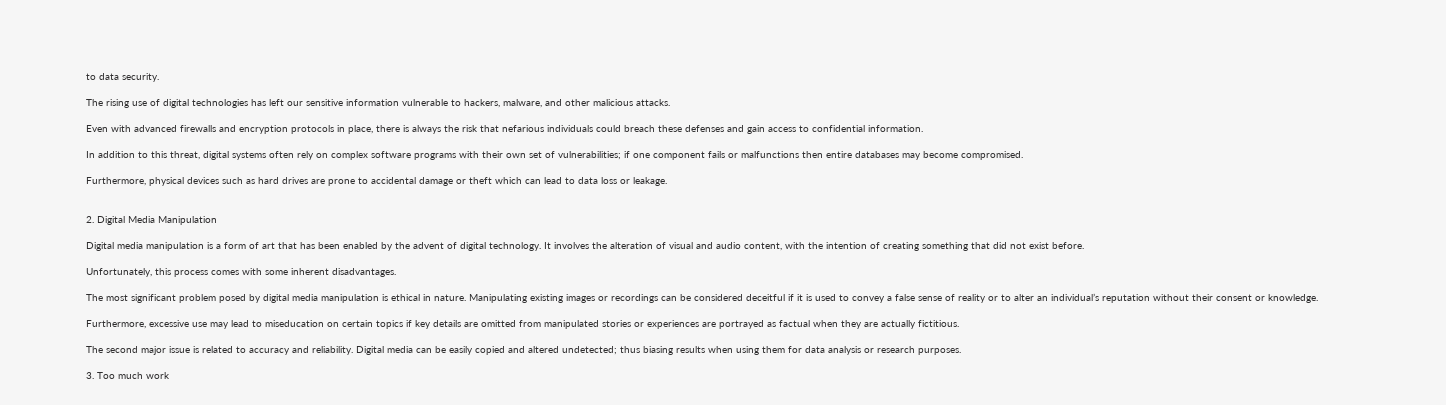to data security.

The rising use of digital technologies has left our sensitive information vulnerable to hackers, malware, and other malicious attacks.

Even with advanced firewalls and encryption protocols in place, there is always the risk that nefarious individuals could breach these defenses and gain access to confidential information.

In addition to this threat, digital systems often rely on complex software programs with their own set of vulnerabilities; if one component fails or malfunctions then entire databases may become compromised.

Furthermore, physical devices such as hard drives are prone to accidental damage or theft which can lead to data loss or leakage.


2. Digital Media Manipulation

Digital media manipulation is a form of art that has been enabled by the advent of digital technology. It involves the alteration of visual and audio content, with the intention of creating something that did not exist before.

Unfortunately, this process comes with some inherent disadvantages.

The most significant problem posed by digital media manipulation is ethical in nature. Manipulating existing images or recordings can be considered deceitful if it is used to convey a false sense of reality or to alter an individual’s reputation without their consent or knowledge.

Furthermore, excessive use may lead to miseducation on certain topics if key details are omitted from manipulated stories or experiences are portrayed as factual when they are actually fictitious.

The second major issue is related to accuracy and reliability. Digital media can be easily copied and altered undetected; thus biasing results when using them for data analysis or research purposes.

3. Too much work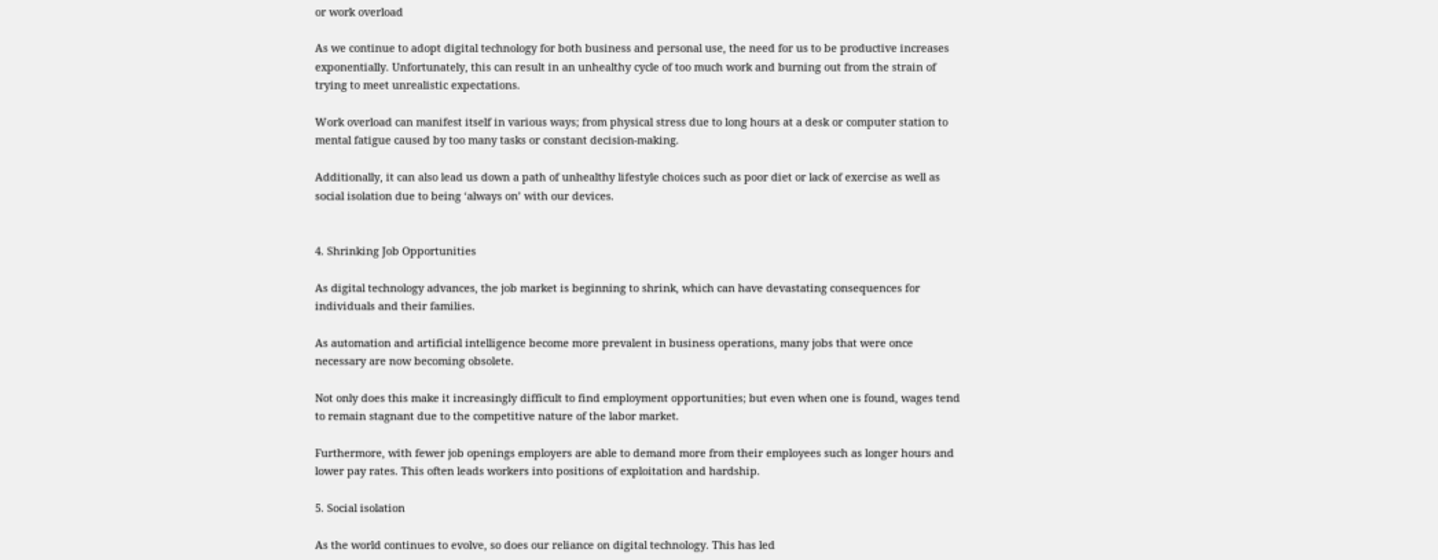or work overload

As we continue to adopt digital technology for both business and personal use, the need for us to be productive increases exponentially. Unfortunately, this can result in an unhealthy cycle of too much work and burning out from the strain of trying to meet unrealistic expectations.

Work overload can manifest itself in various ways; from physical stress due to long hours at a desk or computer station to mental fatigue caused by too many tasks or constant decision-making.

Additionally, it can also lead us down a path of unhealthy lifestyle choices such as poor diet or lack of exercise as well as social isolation due to being ‘always on’ with our devices.


4. Shrinking Job Opportunities

As digital technology advances, the job market is beginning to shrink, which can have devastating consequences for individuals and their families.

As automation and artificial intelligence become more prevalent in business operations, many jobs that were once necessary are now becoming obsolete.

Not only does this make it increasingly difficult to find employment opportunities; but even when one is found, wages tend to remain stagnant due to the competitive nature of the labor market.

Furthermore, with fewer job openings employers are able to demand more from their employees such as longer hours and lower pay rates. This often leads workers into positions of exploitation and hardship.

5. Social isolation

As the world continues to evolve, so does our reliance on digital technology. This has led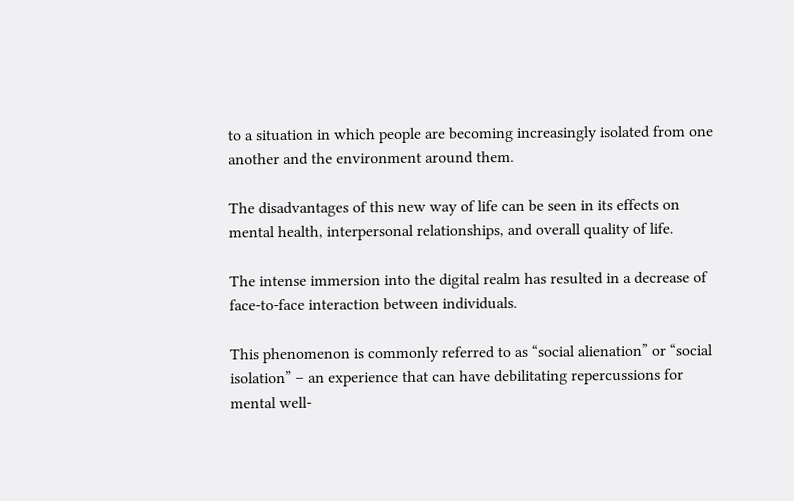to a situation in which people are becoming increasingly isolated from one another and the environment around them.

The disadvantages of this new way of life can be seen in its effects on mental health, interpersonal relationships, and overall quality of life.

The intense immersion into the digital realm has resulted in a decrease of face-to-face interaction between individuals.

This phenomenon is commonly referred to as “social alienation” or “social isolation” – an experience that can have debilitating repercussions for mental well-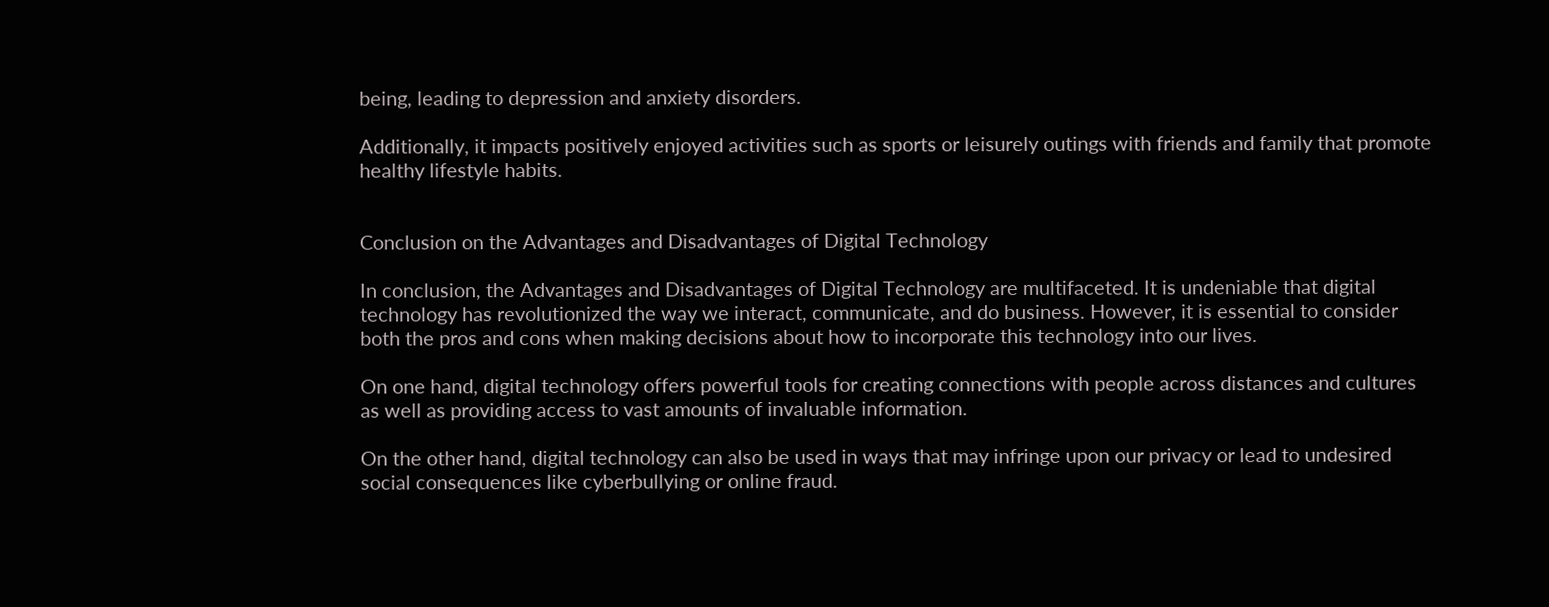being, leading to depression and anxiety disorders.

Additionally, it impacts positively enjoyed activities such as sports or leisurely outings with friends and family that promote healthy lifestyle habits.


Conclusion on the Advantages and Disadvantages of Digital Technology

In conclusion, the Advantages and Disadvantages of Digital Technology are multifaceted. It is undeniable that digital technology has revolutionized the way we interact, communicate, and do business. However, it is essential to consider both the pros and cons when making decisions about how to incorporate this technology into our lives.

On one hand, digital technology offers powerful tools for creating connections with people across distances and cultures as well as providing access to vast amounts of invaluable information.

On the other hand, digital technology can also be used in ways that may infringe upon our privacy or lead to undesired social consequences like cyberbullying or online fraud.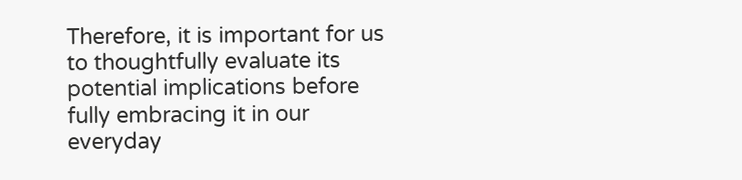Therefore, it is important for us to thoughtfully evaluate its potential implications before fully embracing it in our everyday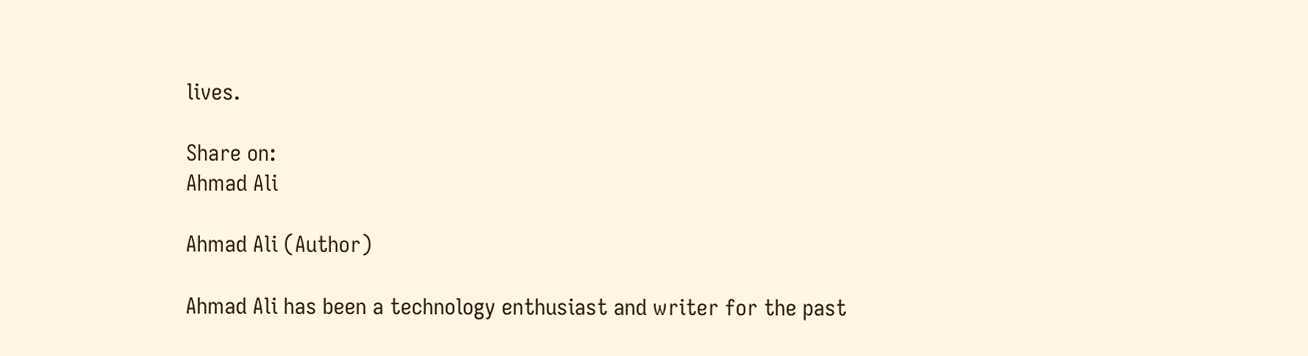lives.

Share on:
Ahmad Ali

Ahmad Ali (Author)

Ahmad Ali has been a technology enthusiast and writer for the past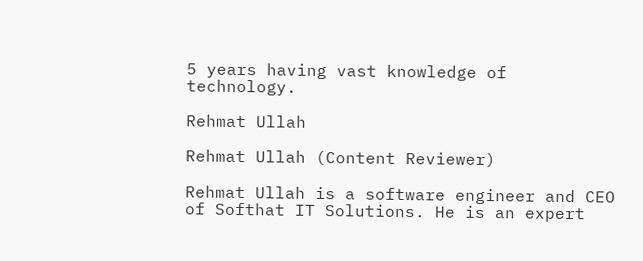5 years having vast knowledge of technology.

Rehmat Ullah

Rehmat Ullah (Content Reviewer)

Rehmat Ullah is a software engineer and CEO of Softhat IT Solutions. He is an expert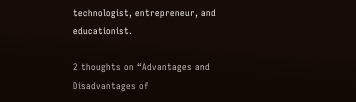technologist, entrepreneur, and educationist.

2 thoughts on “Advantages and Disadvantages of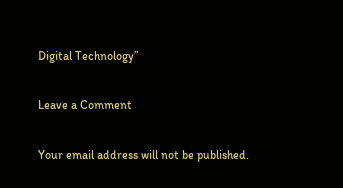Digital Technology”

Leave a Comment

Your email address will not be published.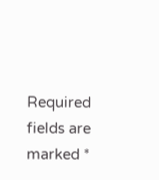Required fields are marked *